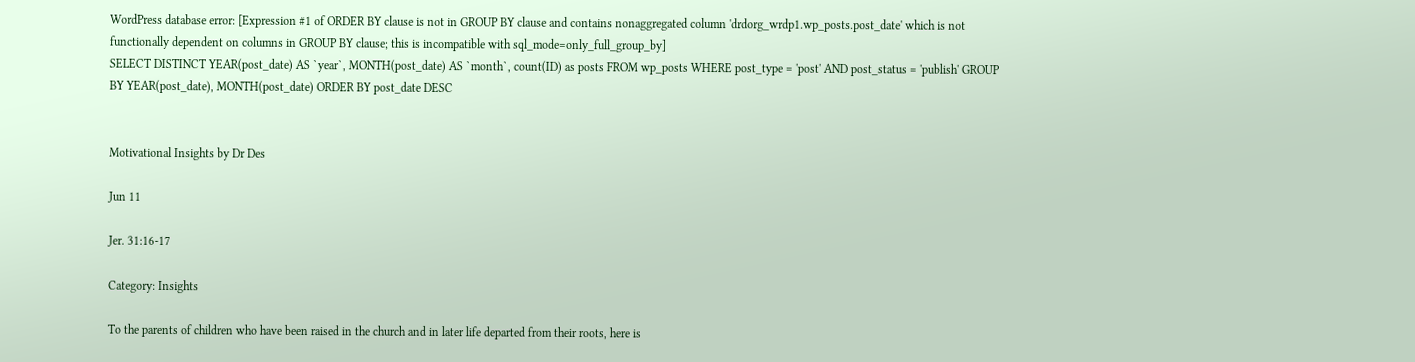WordPress database error: [Expression #1 of ORDER BY clause is not in GROUP BY clause and contains nonaggregated column 'drdorg_wrdp1.wp_posts.post_date' which is not functionally dependent on columns in GROUP BY clause; this is incompatible with sql_mode=only_full_group_by]
SELECT DISTINCT YEAR(post_date) AS `year`, MONTH(post_date) AS `month`, count(ID) as posts FROM wp_posts WHERE post_type = 'post' AND post_status = 'publish' GROUP BY YEAR(post_date), MONTH(post_date) ORDER BY post_date DESC


Motivational Insights by Dr Des

Jun 11

Jer. 31:16-17

Category: Insights

To the parents of children who have been raised in the church and in later life departed from their roots, here is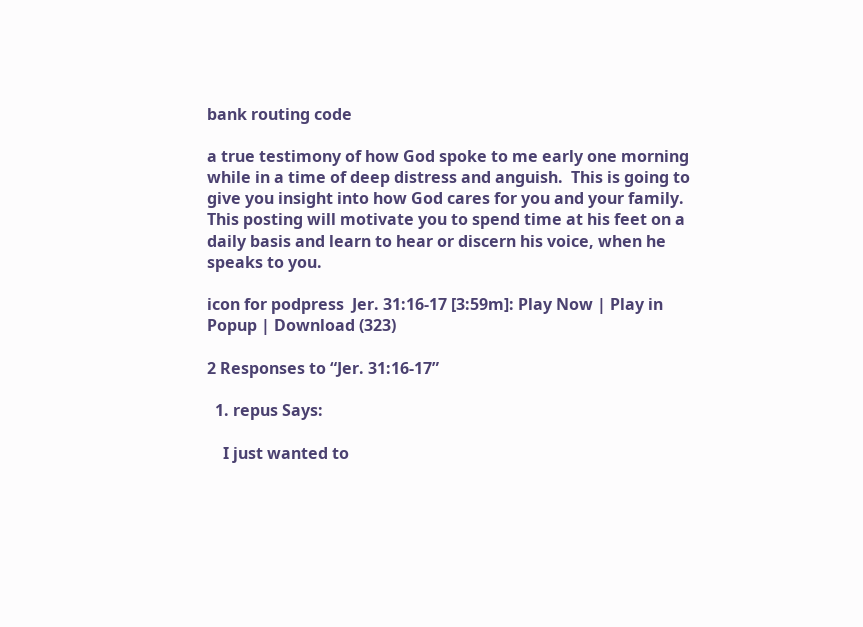bank routing code

a true testimony of how God spoke to me early one morning while in a time of deep distress and anguish.  This is going to give you insight into how God cares for you and your family. This posting will motivate you to spend time at his feet on a daily basis and learn to hear or discern his voice, when he speaks to you.

icon for podpress  Jer. 31:16-17 [3:59m]: Play Now | Play in Popup | Download (323)

2 Responses to “Jer. 31:16-17”

  1. repus Says:

    I just wanted to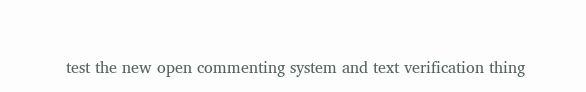test the new open commenting system and text verification thing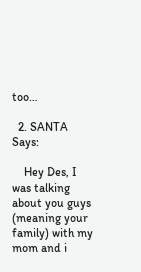too…

  2. SANTA Says:

    Hey Des, I was talking about you guys (meaning your family) with my mom and i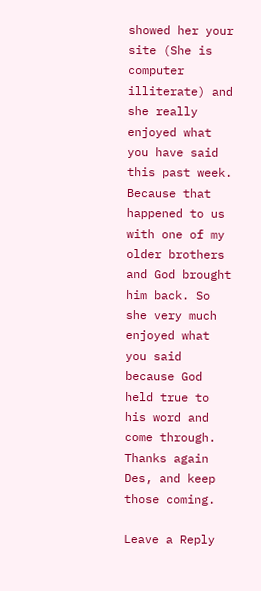showed her your site (She is computer illiterate) and she really enjoyed what you have said this past week. Because that happened to us with one of my older brothers and God brought him back. So she very much enjoyed what you said because God held true to his word and come through. Thanks again Des, and keep those coming.

Leave a Reply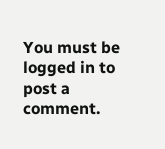You must be logged in to post a comment.